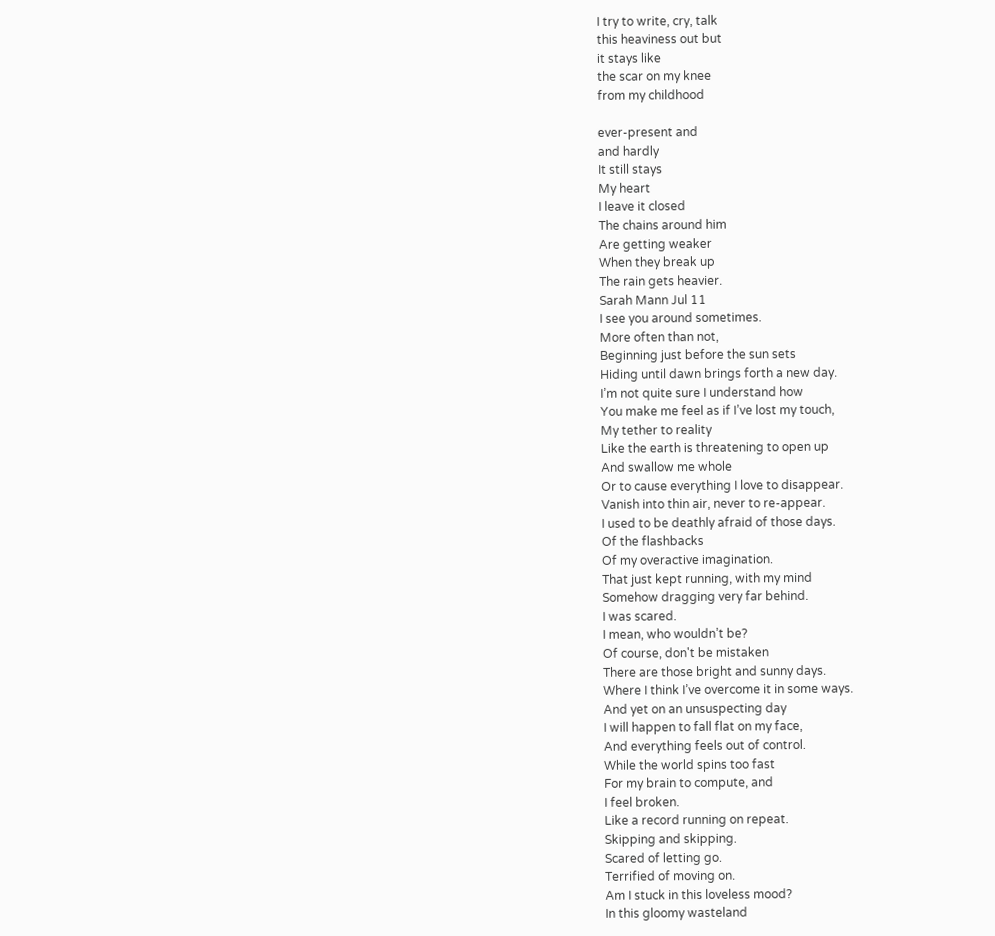I try to write, cry, talk
this heaviness out but
it stays like
the scar on my knee
from my childhood

ever-present and
and hardly
It still stays
My heart
I leave it closed
The chains around him
Are getting weaker
When they break up
The rain gets heavier.
Sarah Mann Jul 11
I see you around sometimes.
More often than not,
Beginning just before the sun sets
Hiding until dawn brings forth a new day.
I’m not quite sure I understand how
You make me feel as if I’ve lost my touch,
My tether to reality
Like the earth is threatening to open up
And swallow me whole
Or to cause everything I love to disappear.
Vanish into thin air, never to re-appear.
I used to be deathly afraid of those days.
Of the flashbacks
Of my overactive imagination.
That just kept running, with my mind
Somehow dragging very far behind.
I was scared.
I mean, who wouldn’t be?
Of course, don't be mistaken
There are those bright and sunny days.
Where I think I’ve overcome it in some ways.
And yet on an unsuspecting day
I will happen to fall flat on my face,
And everything feels out of control.
While the world spins too fast
For my brain to compute, and
I feel broken.
Like a record running on repeat.
Skipping and skipping.
Scared of letting go.
Terrified of moving on.
Am I stuck in this loveless mood?
In this gloomy wasteland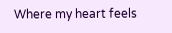Where my heart feels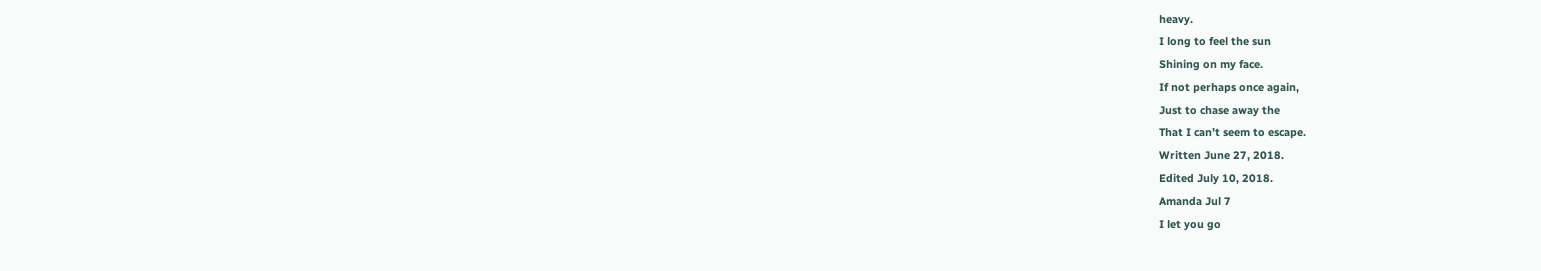heavy.
I long to feel the sun
Shining on my face.
If not perhaps once again,
Just to chase away the
That I can’t seem to escape.
Written June 27, 2018.
Edited July 10, 2018.
Amanda Jul 7
I let you go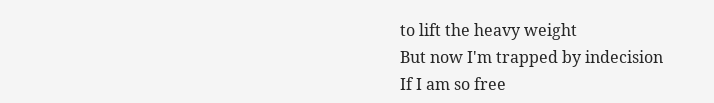to lift the heavy weight
But now I'm trapped by indecision
If I am so free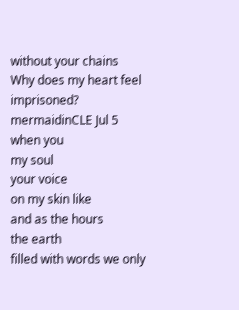without your chains
Why does my heart feel imprisoned?
mermaidinCLE Jul 5
when you
my soul
your voice
on my skin like
and as the hours
the earth
filled with words we only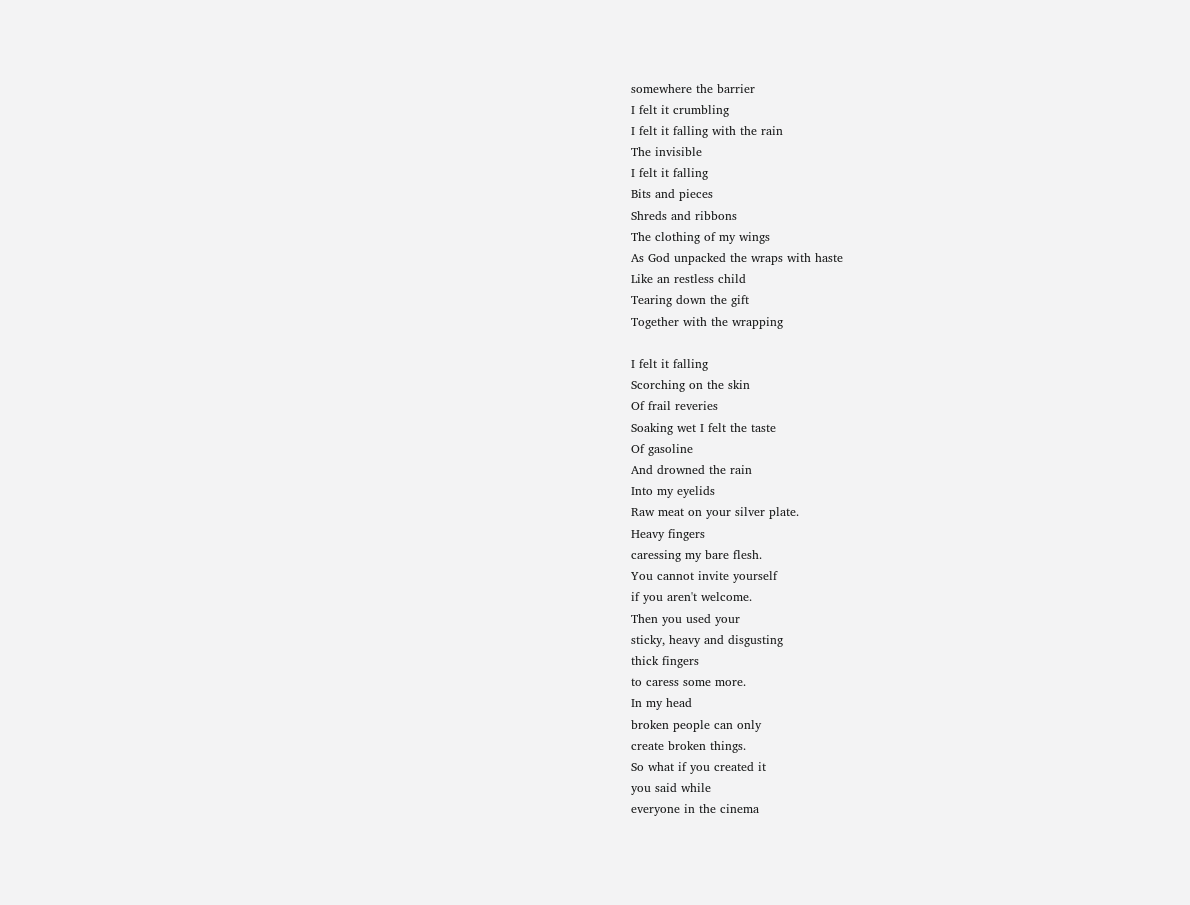somewhere the barrier
I felt it crumbling
I felt it falling with the rain
The invisible
I felt it falling
Bits and pieces
Shreds and ribbons
The clothing of my wings
As God unpacked the wraps with haste
Like an restless child
Tearing down the gift
Together with the wrapping

I felt it falling
Scorching on the skin
Of frail reveries
Soaking wet I felt the taste
Of gasoline
And drowned the rain
Into my eyelids
Raw meat on your silver plate.
Heavy fingers
caressing my bare flesh.
You cannot invite yourself
if you aren't welcome.
Then you used your
sticky, heavy and disgusting
thick fingers
to caress some more.
In my head
broken people can only
create broken things.
So what if you created it
you said while
everyone in the cinema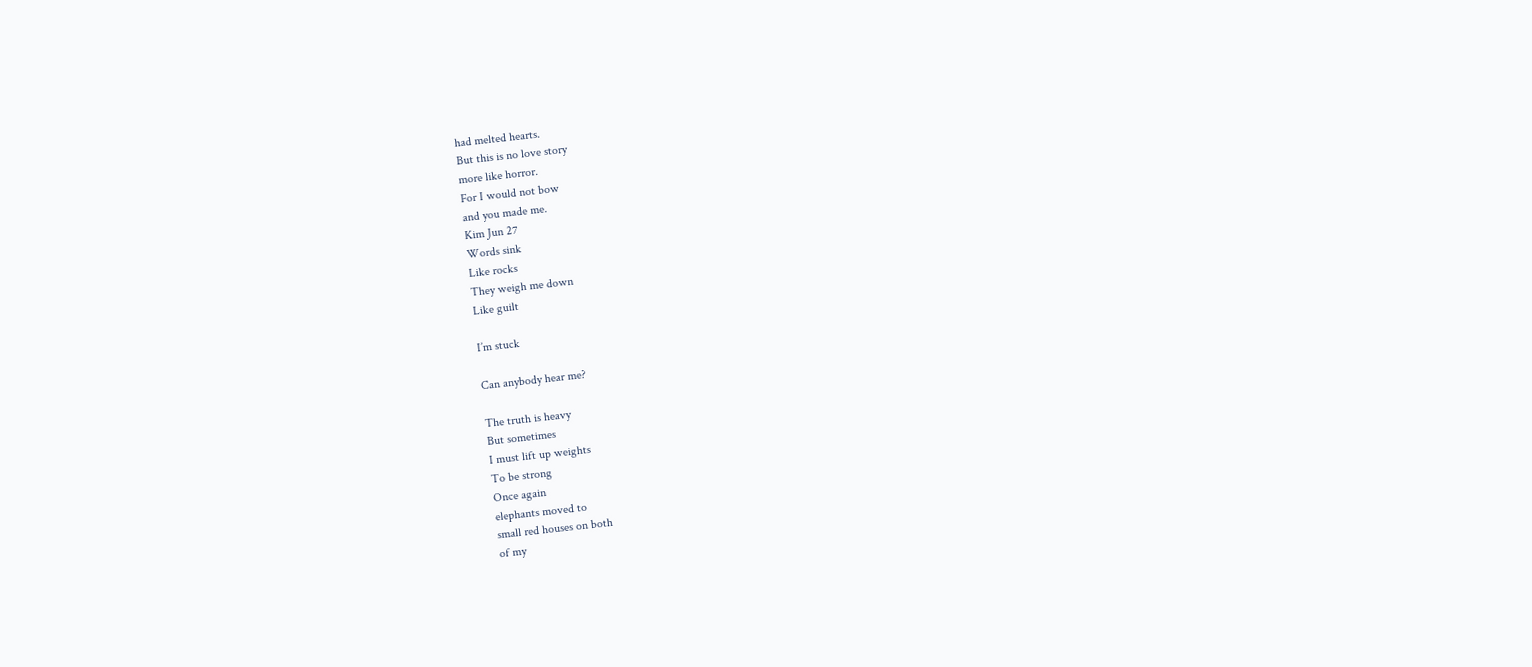had melted hearts.
But this is no love story
more like horror.
For I would not bow
and you made me.
Kim Jun 27
Words sink
Like rocks
They weigh me down
Like guilt

I’m stuck

Can anybody hear me?

The truth is heavy
But sometimes
I must lift up weights
To be strong
Once again
elephants moved to
small red houses on both
of my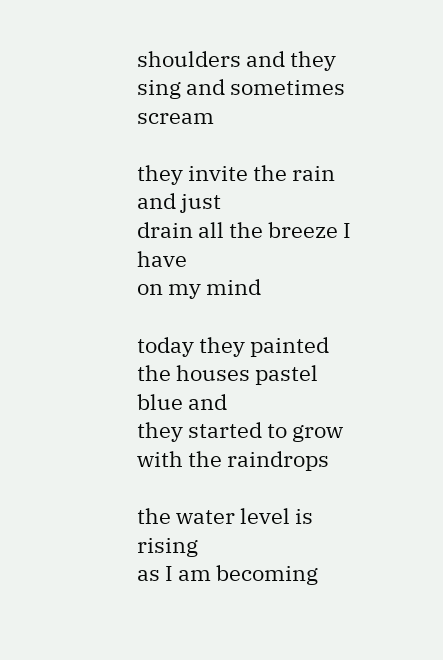shoulders and they
sing and sometimes scream

they invite the rain and just
drain all the breeze I have
on my mind

today they painted
the houses pastel blue and
they started to grow
with the raindrops

the water level is rising
as I am becoming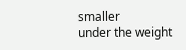smaller
under the weight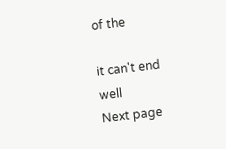of the

it can't end well
Next page